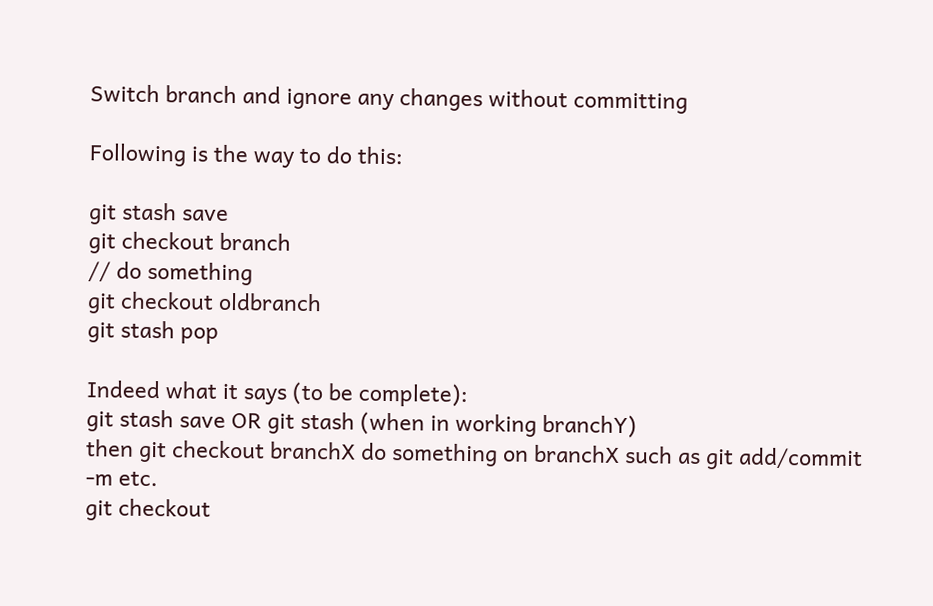Switch branch and ignore any changes without committing

Following is the way to do this:

git stash save
git checkout branch
// do something
git checkout oldbranch
git stash pop

Indeed what it says (to be complete):
git stash save OR git stash (when in working branchY)
then git checkout branchX do something on branchX such as git add/commit -m etc.
git checkout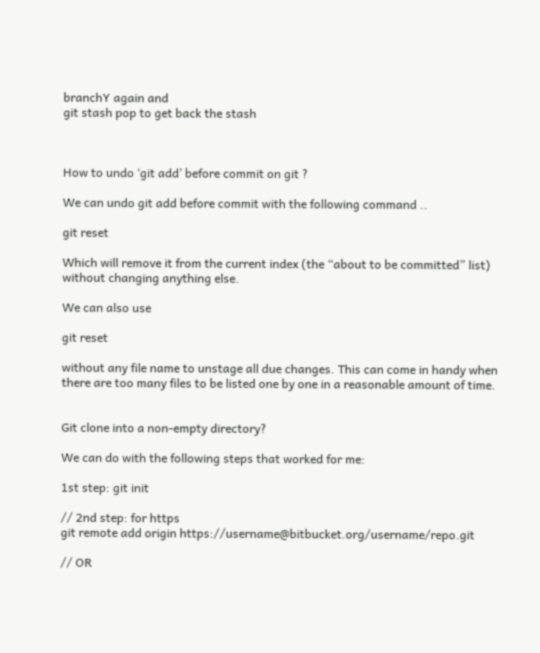branchY again and
git stash pop to get back the stash



How to undo ‘git add’ before commit on git ?

We can undo git add before commit with the following command ..

git reset

Which will remove it from the current index (the “about to be committed” list) without changing anything else.

We can also use

git reset

without any file name to unstage all due changes. This can come in handy when there are too many files to be listed one by one in a reasonable amount of time.


Git clone into a non-empty directory?

We can do with the following steps that worked for me:

1st step: git init

// 2nd step: for https
git remote add origin https://username@bitbucket.org/username/repo.git

// OR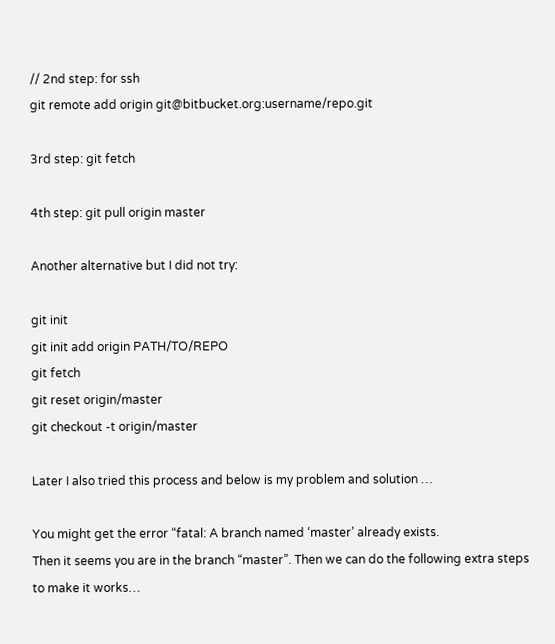// 2nd step: for ssh
git remote add origin git@bitbucket.org:username/repo.git

3rd step: git fetch

4th step: git pull origin master

Another alternative but I did not try:

git init
git init add origin PATH/TO/REPO
git fetch
git reset origin/master
git checkout -t origin/master

Later I also tried this process and below is my problem and solution …

You might get the error “fatal: A branch named ‘master’ already exists.
Then it seems you are in the branch “master”. Then we can do the following extra steps to make it works…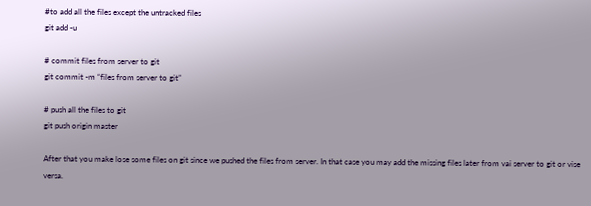#to add all the files except the untracked files
git add -u

# commit files from server to git
git commit -m “files from server to git”

# push all the files to git
git push origin master

After that you make lose some files on git since we pushed the files from server. In that case you may add the missing files later from vai server to git or vise versa.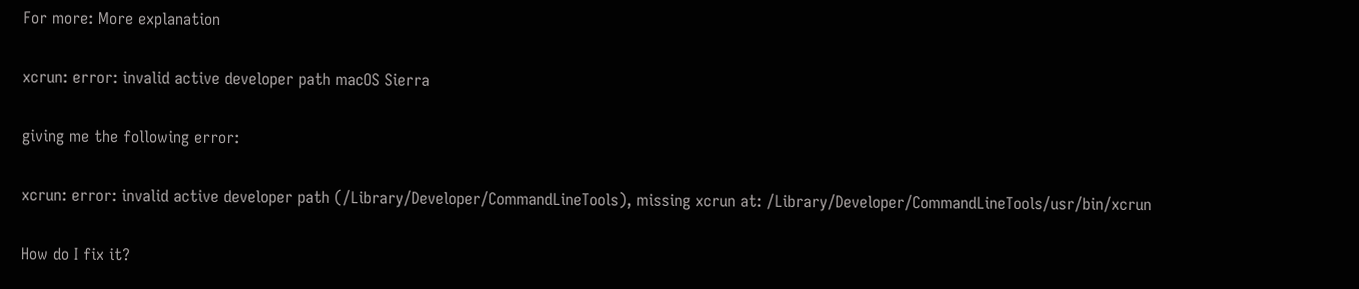For more: More explanation

xcrun: error: invalid active developer path macOS Sierra

giving me the following error:

xcrun: error: invalid active developer path (/Library/Developer/CommandLineTools), missing xcrun at: /Library/Developer/CommandLineTools/usr/bin/xcrun

How do I fix it?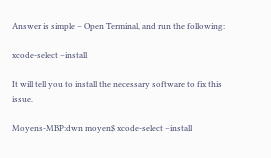Answer is simple – Open Terminal, and run the following:

xcode-select –install

It will tell you to install the necessary software to fix this issue.

Moyens-MBP:dwn moyen$ xcode-select –install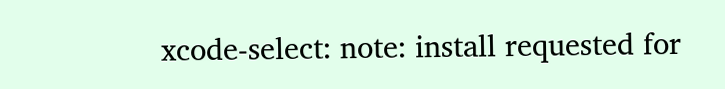xcode-select: note: install requested for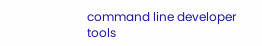command line developer tools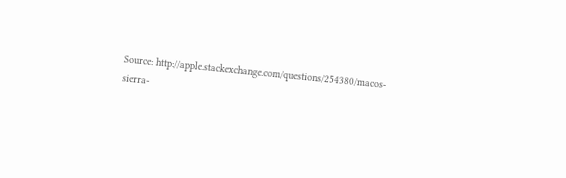Source: http://apple.stackexchange.com/questions/254380/macos-sierra-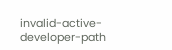invalid-active-developer-path